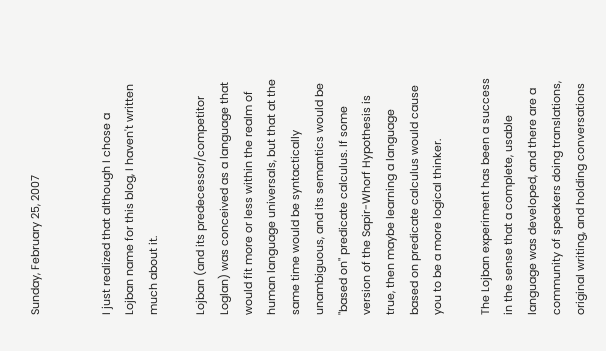Sunday, February 25, 2007


I just realized that although I chose a Lojban name for this blog, I haven't written much about it.

Lojban (and its predecessor/competitor Loglan) was conceived as a language that would fit more or less within the realm of human language universals, but that at the same time would be syntactically unambiguous, and its semantics would be "based on" predicate calculus. If some version of the Sapir-Whorf Hypothesis is true, then maybe learning a language based on predicate calculus would cause you to be a more logical thinker.

The Lojban experiment has been a success in the sense that a complete, usable language was developed, and there are a community of speakers doing translations, original writing, and holding conversations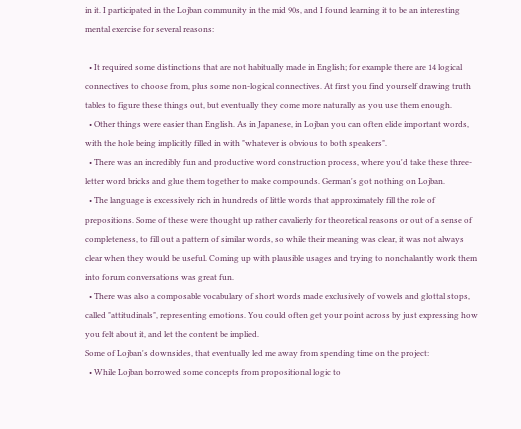in it. I participated in the Lojban community in the mid 90s, and I found learning it to be an interesting mental exercise for several reasons:

  • It required some distinctions that are not habitually made in English; for example there are 14 logical connectives to choose from, plus some non-logical connectives. At first you find yourself drawing truth tables to figure these things out, but eventually they come more naturally as you use them enough.
  • Other things were easier than English. As in Japanese, in Lojban you can often elide important words, with the hole being implicitly filled in with "whatever is obvious to both speakers".
  • There was an incredibly fun and productive word construction process, where you'd take these three-letter word bricks and glue them together to make compounds. German's got nothing on Lojban.
  • The language is excessively rich in hundreds of little words that approximately fill the role of prepositions. Some of these were thought up rather cavalierly for theoretical reasons or out of a sense of completeness, to fill out a pattern of similar words, so while their meaning was clear, it was not always clear when they would be useful. Coming up with plausible usages and trying to nonchalantly work them into forum conversations was great fun.
  • There was also a composable vocabulary of short words made exclusively of vowels and glottal stops, called "attitudinals", representing emotions. You could often get your point across by just expressing how you felt about it, and let the content be implied.
Some of Lojban's downsides, that eventually led me away from spending time on the project:
  • While Lojban borrowed some concepts from propositional logic to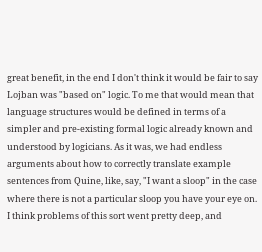great benefit, in the end I don't think it would be fair to say Lojban was "based on" logic. To me that would mean that language structures would be defined in terms of a simpler and pre-existing formal logic already known and understood by logicians. As it was, we had endless arguments about how to correctly translate example sentences from Quine, like, say, "I want a sloop" in the case where there is not a particular sloop you have your eye on. I think problems of this sort went pretty deep, and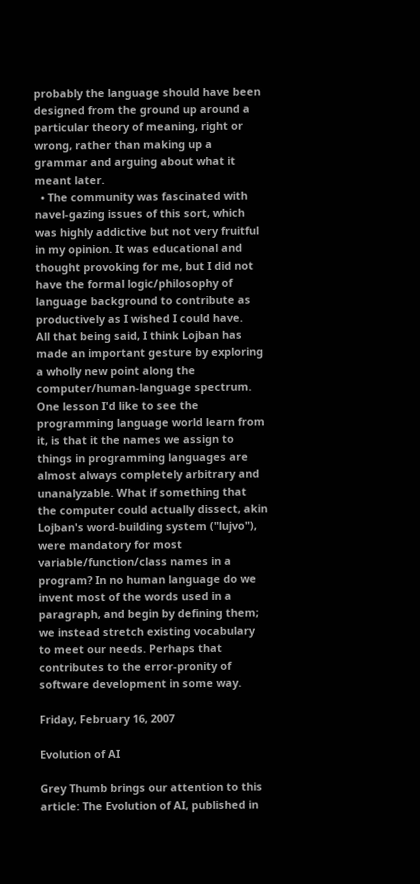probably the language should have been designed from the ground up around a particular theory of meaning, right or wrong, rather than making up a grammar and arguing about what it meant later.
  • The community was fascinated with navel-gazing issues of this sort, which was highly addictive but not very fruitful in my opinion. It was educational and thought provoking for me, but I did not have the formal logic/philosophy of language background to contribute as productively as I wished I could have.
All that being said, I think Lojban has made an important gesture by exploring a wholly new point along the computer/human-language spectrum. One lesson I'd like to see the programming language world learn from it, is that it the names we assign to things in programming languages are almost always completely arbitrary and unanalyzable. What if something that the computer could actually dissect, akin Lojban's word-building system ("lujvo"), were mandatory for most variable/function/class names in a program? In no human language do we invent most of the words used in a paragraph, and begin by defining them; we instead stretch existing vocabulary to meet our needs. Perhaps that contributes to the error-pronity of software development in some way.

Friday, February 16, 2007

Evolution of AI

Grey Thumb brings our attention to this article: The Evolution of AI, published in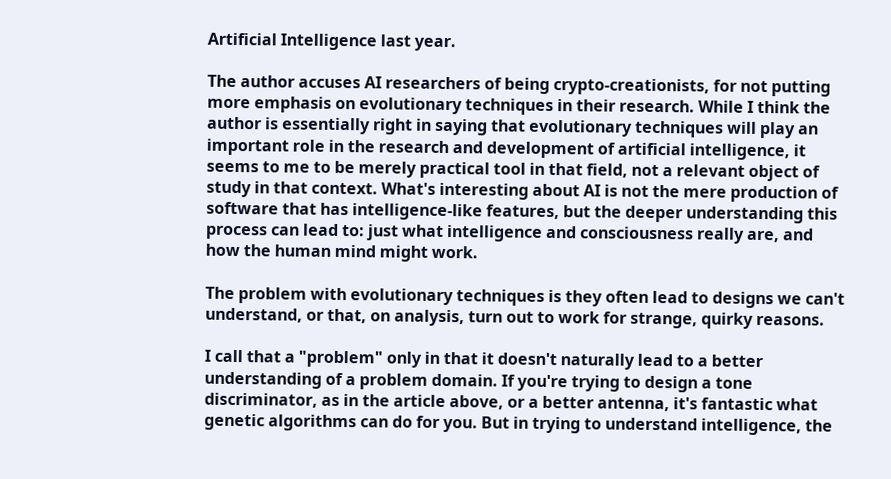Artificial Intelligence last year.

The author accuses AI researchers of being crypto-creationists, for not putting more emphasis on evolutionary techniques in their research. While I think the author is essentially right in saying that evolutionary techniques will play an important role in the research and development of artificial intelligence, it seems to me to be merely practical tool in that field, not a relevant object of study in that context. What's interesting about AI is not the mere production of software that has intelligence-like features, but the deeper understanding this process can lead to: just what intelligence and consciousness really are, and how the human mind might work.

The problem with evolutionary techniques is they often lead to designs we can't understand, or that, on analysis, turn out to work for strange, quirky reasons.

I call that a "problem" only in that it doesn't naturally lead to a better understanding of a problem domain. If you're trying to design a tone discriminator, as in the article above, or a better antenna, it's fantastic what genetic algorithms can do for you. But in trying to understand intelligence, the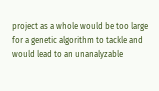project as a whole would be too large for a genetic algorithm to tackle and would lead to an unanalyzable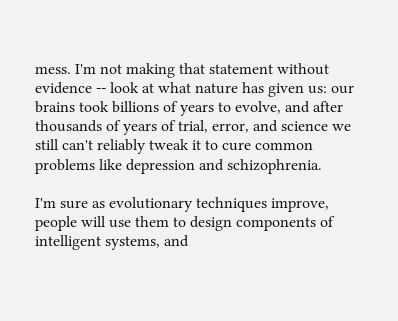mess. I'm not making that statement without evidence -- look at what nature has given us: our brains took billions of years to evolve, and after thousands of years of trial, error, and science we still can't reliably tweak it to cure common problems like depression and schizophrenia.

I'm sure as evolutionary techniques improve, people will use them to design components of intelligent systems, and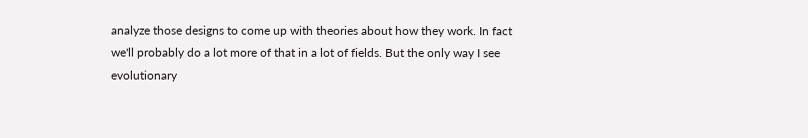analyze those designs to come up with theories about how they work. In fact we'll probably do a lot more of that in a lot of fields. But the only way I see evolutionary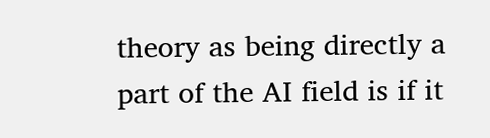theory as being directly a part of the AI field is if it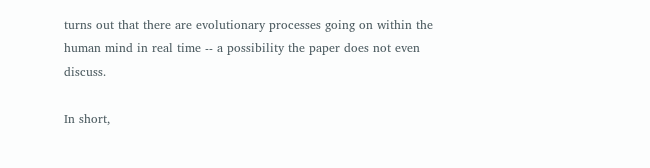turns out that there are evolutionary processes going on within the human mind in real time -- a possibility the paper does not even discuss.

In short,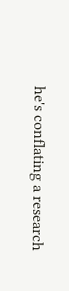he's conflating a research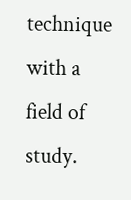technique with a field of study.